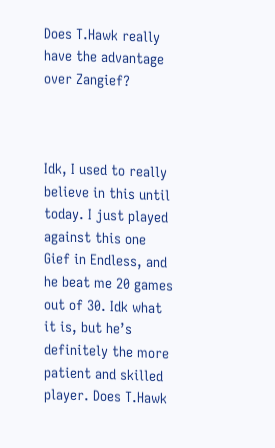Does T.Hawk really have the advantage over Zangief?



Idk, I used to really believe in this until today. I just played against this one Gief in Endless, and he beat me 20 games out of 30. Idk what it is, but he’s definitely the more patient and skilled player. Does T.Hawk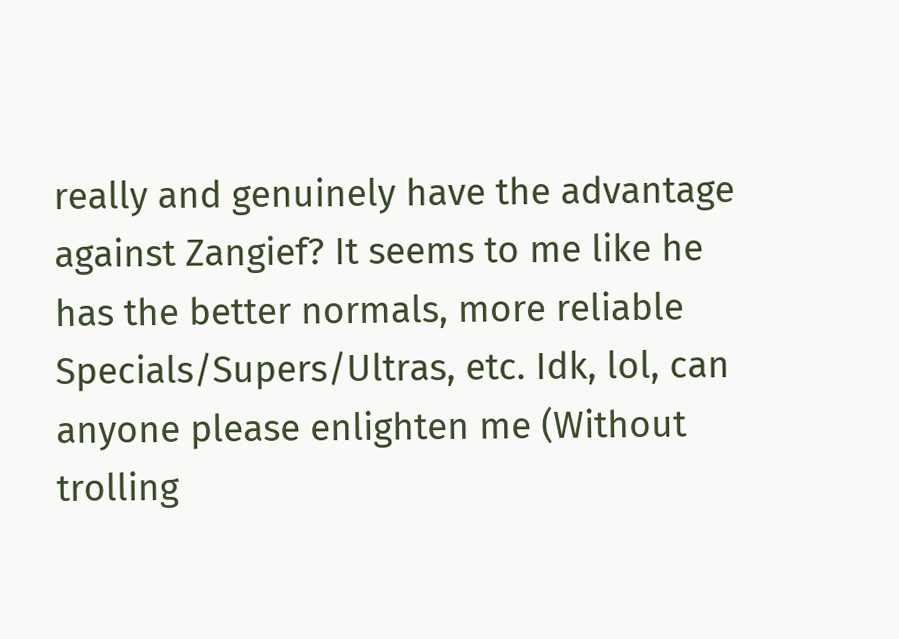really and genuinely have the advantage against Zangief? It seems to me like he has the better normals, more reliable Specials/Supers/Ultras, etc. Idk, lol, can anyone please enlighten me (Without trolling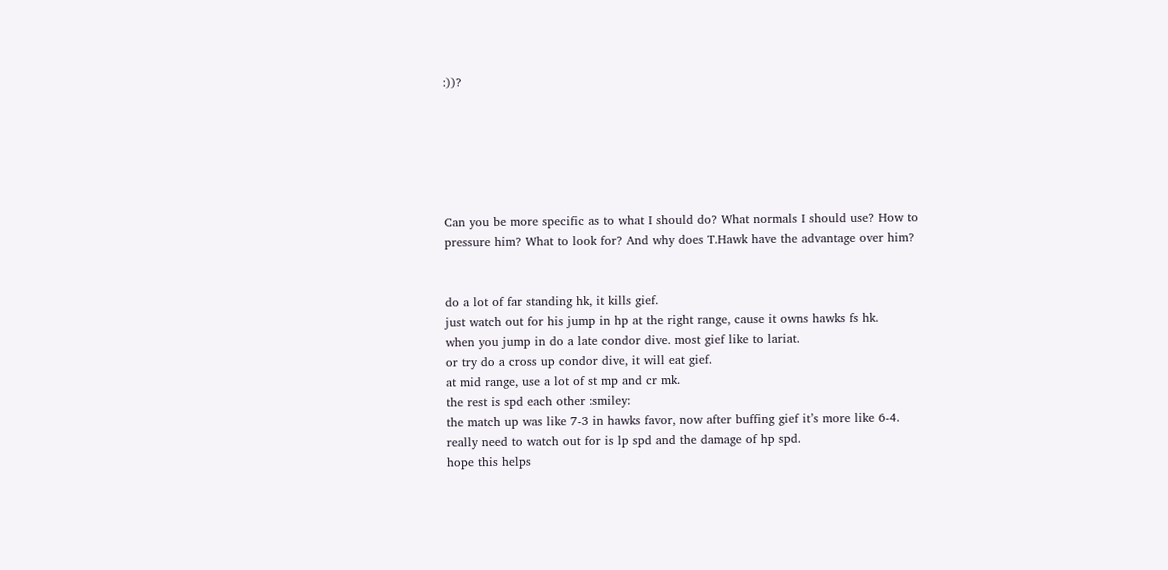:))?






Can you be more specific as to what I should do? What normals I should use? How to pressure him? What to look for? And why does T.Hawk have the advantage over him?


do a lot of far standing hk, it kills gief.
just watch out for his jump in hp at the right range, cause it owns hawks fs hk.
when you jump in do a late condor dive. most gief like to lariat.
or try do a cross up condor dive, it will eat gief.
at mid range, use a lot of st mp and cr mk.
the rest is spd each other :smiley:
the match up was like 7-3 in hawks favor, now after buffing gief it’s more like 6-4.
really need to watch out for is lp spd and the damage of hp spd.
hope this helps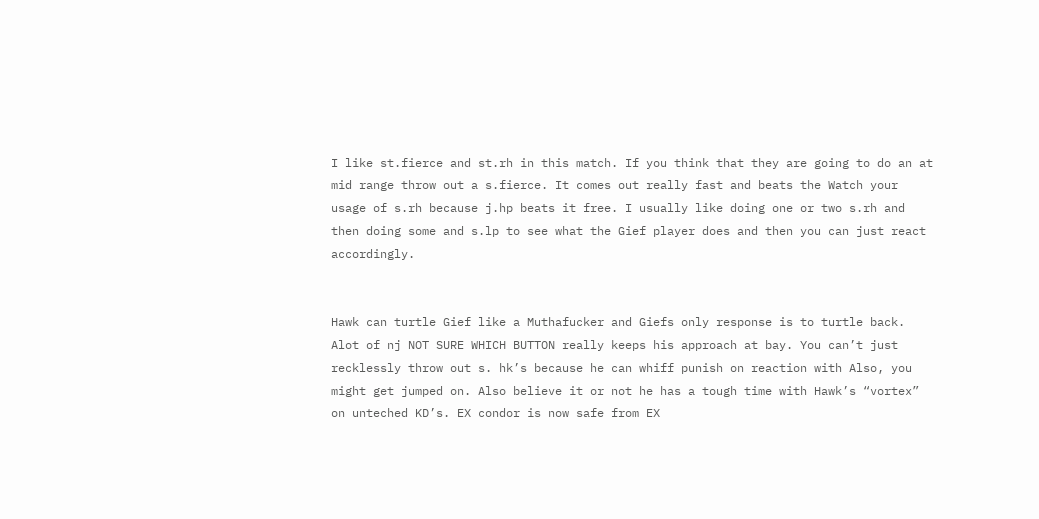I like st.fierce and st.rh in this match. If you think that they are going to do an at mid range throw out a s.fierce. It comes out really fast and beats the Watch your usage of s.rh because j.hp beats it free. I usually like doing one or two s.rh and then doing some and s.lp to see what the Gief player does and then you can just react accordingly.


Hawk can turtle Gief like a Muthafucker and Giefs only response is to turtle back. Alot of nj NOT SURE WHICH BUTTON really keeps his approach at bay. You can’t just recklessly throw out s. hk’s because he can whiff punish on reaction with Also, you might get jumped on. Also believe it or not he has a tough time with Hawk’s “vortex” on unteched KD’s. EX condor is now safe from EX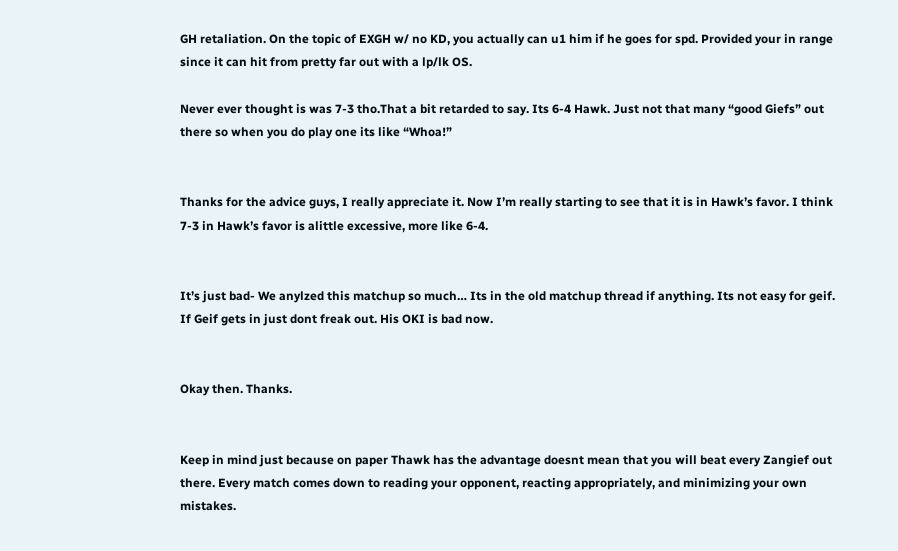GH retaliation. On the topic of EXGH w/ no KD, you actually can u1 him if he goes for spd. Provided your in range since it can hit from pretty far out with a lp/lk OS.

Never ever thought is was 7-3 tho.That a bit retarded to say. Its 6-4 Hawk. Just not that many “good Giefs” out there so when you do play one its like “Whoa!”


Thanks for the advice guys, I really appreciate it. Now I’m really starting to see that it is in Hawk’s favor. I think 7-3 in Hawk’s favor is alittle excessive, more like 6-4.


It’s just bad- We anylzed this matchup so much… Its in the old matchup thread if anything. Its not easy for geif. If Geif gets in just dont freak out. His OKI is bad now.


Okay then. Thanks.


Keep in mind just because on paper Thawk has the advantage doesnt mean that you will beat every Zangief out there. Every match comes down to reading your opponent, reacting appropriately, and minimizing your own mistakes.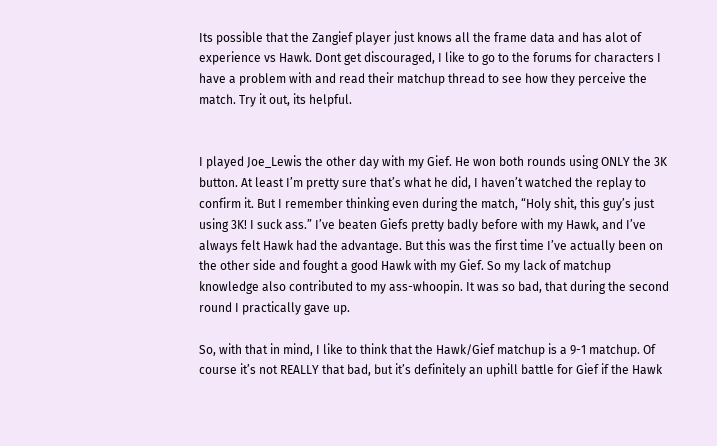Its possible that the Zangief player just knows all the frame data and has alot of experience vs Hawk. Dont get discouraged, I like to go to the forums for characters I have a problem with and read their matchup thread to see how they perceive the match. Try it out, its helpful.


I played Joe_Lewis the other day with my Gief. He won both rounds using ONLY the 3K button. At least I’m pretty sure that’s what he did, I haven’t watched the replay to confirm it. But I remember thinking even during the match, “Holy shit, this guy’s just using 3K! I suck ass.” I’ve beaten Giefs pretty badly before with my Hawk, and I’ve always felt Hawk had the advantage. But this was the first time I’ve actually been on the other side and fought a good Hawk with my Gief. So my lack of matchup knowledge also contributed to my ass-whoopin. It was so bad, that during the second round I practically gave up.

So, with that in mind, I like to think that the Hawk/Gief matchup is a 9-1 matchup. Of course it’s not REALLY that bad, but it’s definitely an uphill battle for Gief if the Hawk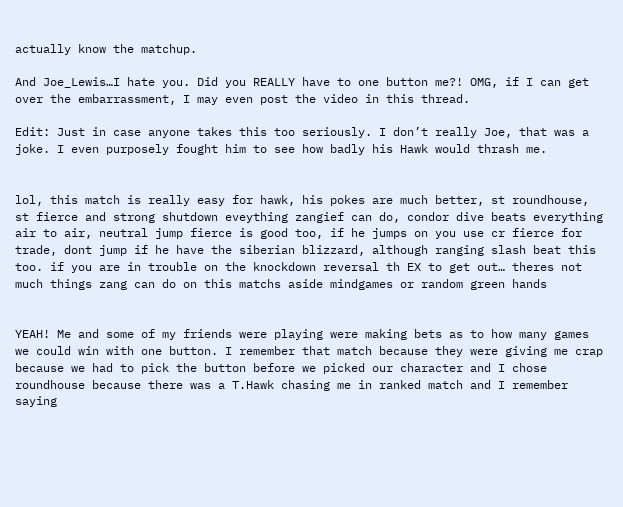actually know the matchup.

And Joe_Lewis…I hate you. Did you REALLY have to one button me?! OMG, if I can get over the embarrassment, I may even post the video in this thread.

Edit: Just in case anyone takes this too seriously. I don’t really Joe, that was a joke. I even purposely fought him to see how badly his Hawk would thrash me.


lol, this match is really easy for hawk, his pokes are much better, st roundhouse, st fierce and strong shutdown eveything zangief can do, condor dive beats everything air to air, neutral jump fierce is good too, if he jumps on you use cr fierce for trade, dont jump if he have the siberian blizzard, although ranging slash beat this too. if you are in trouble on the knockdown reversal th EX to get out… theres not much things zang can do on this matchs aside mindgames or random green hands


YEAH! Me and some of my friends were playing were making bets as to how many games we could win with one button. I remember that match because they were giving me crap because we had to pick the button before we picked our character and I chose roundhouse because there was a T.Hawk chasing me in ranked match and I remember saying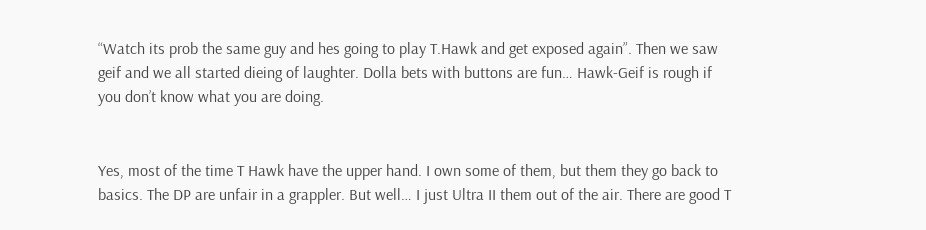“Watch its prob the same guy and hes going to play T.Hawk and get exposed again”. Then we saw geif and we all started dieing of laughter. Dolla bets with buttons are fun… Hawk-Geif is rough if you don’t know what you are doing.


Yes, most of the time T Hawk have the upper hand. I own some of them, but them they go back to basics. The DP are unfair in a grappler. But well… I just Ultra II them out of the air. There are good T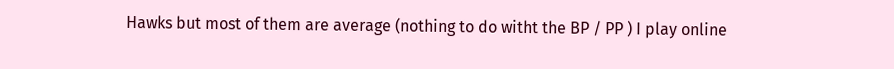Hawks but most of them are average (nothing to do witht the BP / PP ) I play online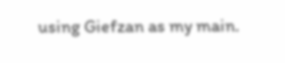using Giefzan as my main.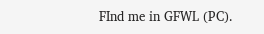FInd me in GFWL (PC).